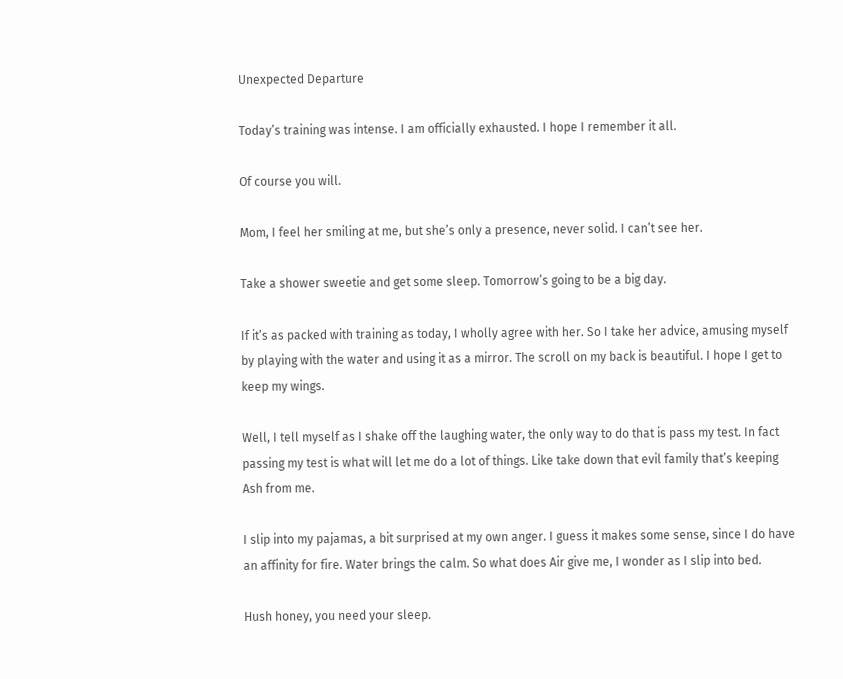Unexpected Departure

Today’s training was intense. I am officially exhausted. I hope I remember it all.

Of course you will.

Mom, I feel her smiling at me, but she’s only a presence, never solid. I can’t see her.

Take a shower sweetie and get some sleep. Tomorrow’s going to be a big day.

If it’s as packed with training as today, I wholly agree with her. So I take her advice, amusing myself by playing with the water and using it as a mirror. The scroll on my back is beautiful. I hope I get to keep my wings.

Well, I tell myself as I shake off the laughing water, the only way to do that is pass my test. In fact passing my test is what will let me do a lot of things. Like take down that evil family that’s keeping Ash from me.

I slip into my pajamas, a bit surprised at my own anger. I guess it makes some sense, since I do have an affinity for fire. Water brings the calm. So what does Air give me, I wonder as I slip into bed.

Hush honey, you need your sleep.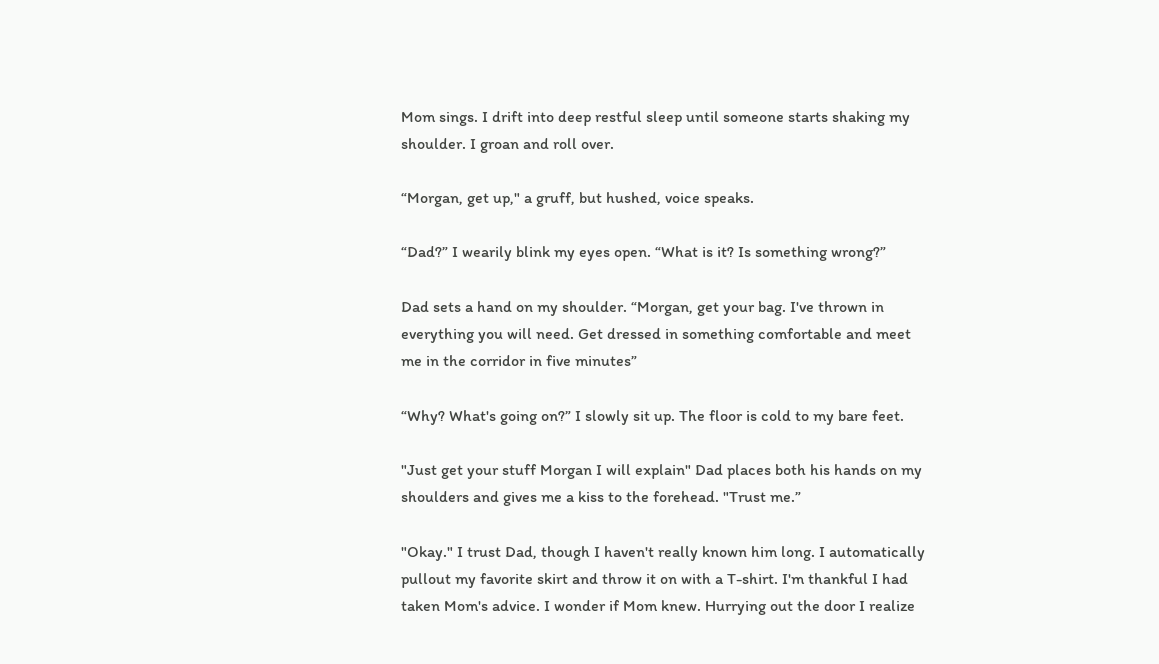Mom sings. I drift into deep restful sleep until someone starts shaking my shoulder. I groan and roll over.

“Morgan, get up," a gruff, but hushed, voice speaks.

“Dad?” I wearily blink my eyes open. “What is it? Is something wrong?”

Dad sets a hand on my shoulder. “Morgan, get your bag. I've thrown in everything you will need. Get dressed in something comfortable and meet me in the corridor in five minutes”

“Why? What's going on?” I slowly sit up. The floor is cold to my bare feet.

"Just get your stuff Morgan I will explain" Dad places both his hands on my shoulders and gives me a kiss to the forehead. "Trust me.”

"Okay." I trust Dad, though I haven't really known him long. I automatically pullout my favorite skirt and throw it on with a T-shirt. I'm thankful I had taken Mom's advice. I wonder if Mom knew. Hurrying out the door I realize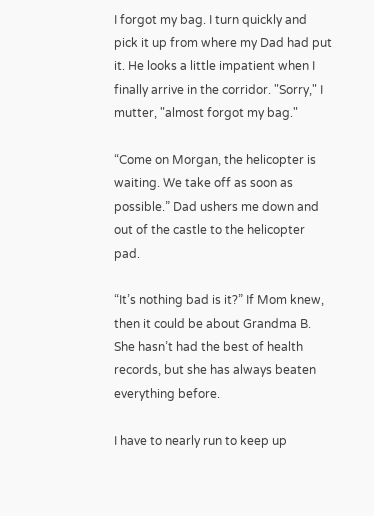I forgot my bag. I turn quickly and pick it up from where my Dad had put it. He looks a little impatient when I finally arrive in the corridor. "Sorry," I mutter, "almost forgot my bag."

“Come on Morgan, the helicopter is waiting. We take off as soon as possible.” Dad ushers me down and out of the castle to the helicopter pad.

“It’s nothing bad is it?” If Mom knew, then it could be about Grandma B. She hasn’t had the best of health records, but she has always beaten everything before.

I have to nearly run to keep up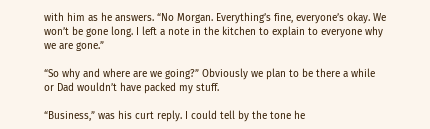with him as he answers. “No Morgan. Everything’s fine, everyone’s okay. We won’t be gone long. I left a note in the kitchen to explain to everyone why we are gone.”

“So why and where are we going?” Obviously we plan to be there a while or Dad wouldn’t have packed my stuff.

“Business,” was his curt reply. I could tell by the tone he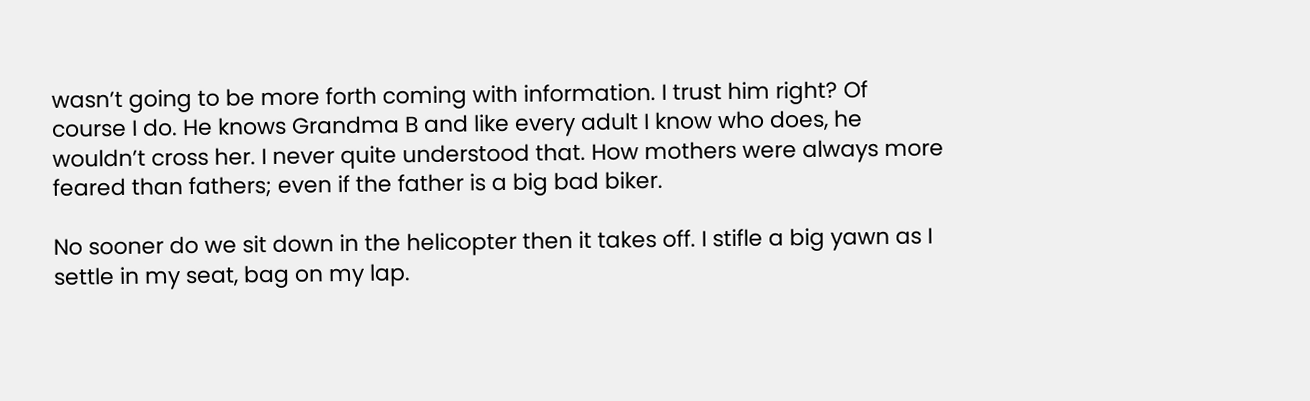wasn’t going to be more forth coming with information. I trust him right? Of course I do. He knows Grandma B and like every adult I know who does, he wouldn’t cross her. I never quite understood that. How mothers were always more feared than fathers; even if the father is a big bad biker.

No sooner do we sit down in the helicopter then it takes off. I stifle a big yawn as I settle in my seat, bag on my lap.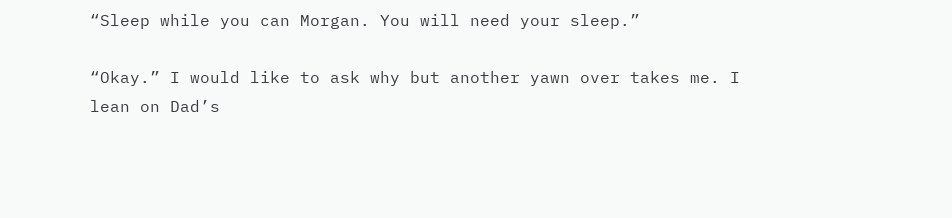“Sleep while you can Morgan. You will need your sleep.”

“Okay.” I would like to ask why but another yawn over takes me. I lean on Dad’s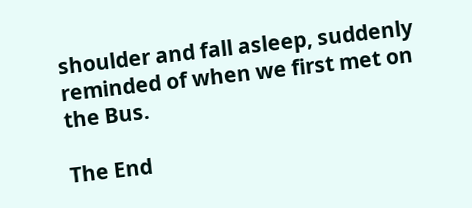shoulder and fall asleep, suddenly reminded of when we first met on the Bus.

The End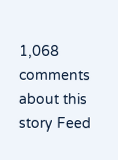1,068 comments about this story Feed